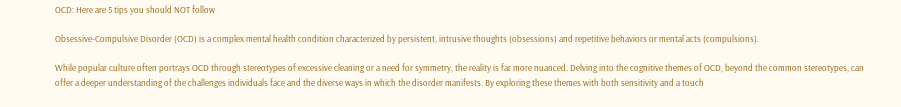OCD: Here are 5 tips you should NOT follow

Obsessive-Compulsive Disorder (OCD) is a complex mental health condition characterized by persistent, intrusive thoughts (obsessions) and repetitive behaviors or mental acts (compulsions).

While popular culture often portrays OCD through stereotypes of excessive cleaning or a need for symmetry, the reality is far more nuanced. Delving into the cognitive themes of OCD, beyond the common stereotypes, can offer a deeper understanding of the challenges individuals face and the diverse ways in which the disorder manifests. By exploring these themes with both sensitivity and a touch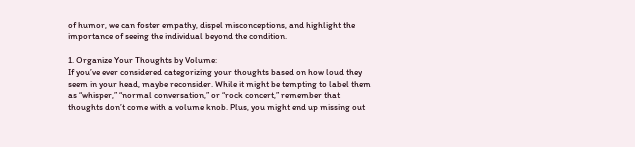of humor, we can foster empathy, dispel misconceptions, and highlight the importance of seeing the individual beyond the condition.

1. Organize Your Thoughts by Volume:
If you’ve ever considered categorizing your thoughts based on how loud they seem in your head, maybe reconsider. While it might be tempting to label them as “whisper,” “normal conversation,” or “rock concert,” remember that thoughts don’t come with a volume knob. Plus, you might end up missing out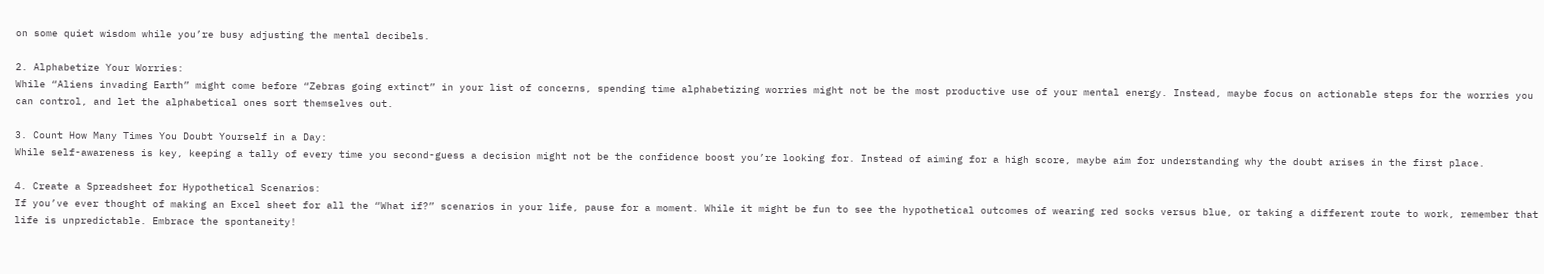on some quiet wisdom while you’re busy adjusting the mental decibels.

2. Alphabetize Your Worries:
While “Aliens invading Earth” might come before “Zebras going extinct” in your list of concerns, spending time alphabetizing worries might not be the most productive use of your mental energy. Instead, maybe focus on actionable steps for the worries you can control, and let the alphabetical ones sort themselves out.

3. Count How Many Times You Doubt Yourself in a Day:
While self-awareness is key, keeping a tally of every time you second-guess a decision might not be the confidence boost you’re looking for. Instead of aiming for a high score, maybe aim for understanding why the doubt arises in the first place.

4. Create a Spreadsheet for Hypothetical Scenarios:
If you’ve ever thought of making an Excel sheet for all the “What if?” scenarios in your life, pause for a moment. While it might be fun to see the hypothetical outcomes of wearing red socks versus blue, or taking a different route to work, remember that life is unpredictable. Embrace the spontaneity!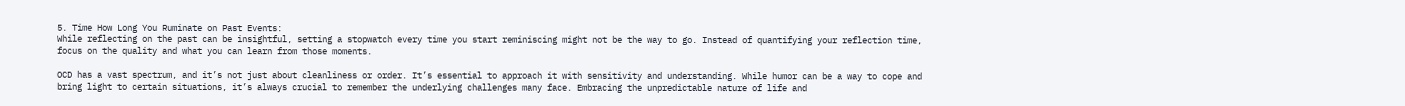5. Time How Long You Ruminate on Past Events:
While reflecting on the past can be insightful, setting a stopwatch every time you start reminiscing might not be the way to go. Instead of quantifying your reflection time, focus on the quality and what you can learn from those moments.

OCD has a vast spectrum, and it’s not just about cleanliness or order. It’s essential to approach it with sensitivity and understanding. While humor can be a way to cope and bring light to certain situations, it’s always crucial to remember the underlying challenges many face. Embracing the unpredictable nature of life and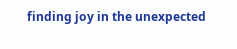finding joy in the unexpected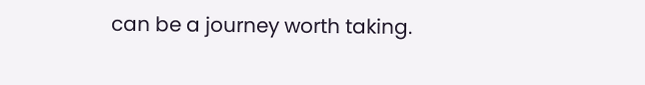can be a journey worth taking.